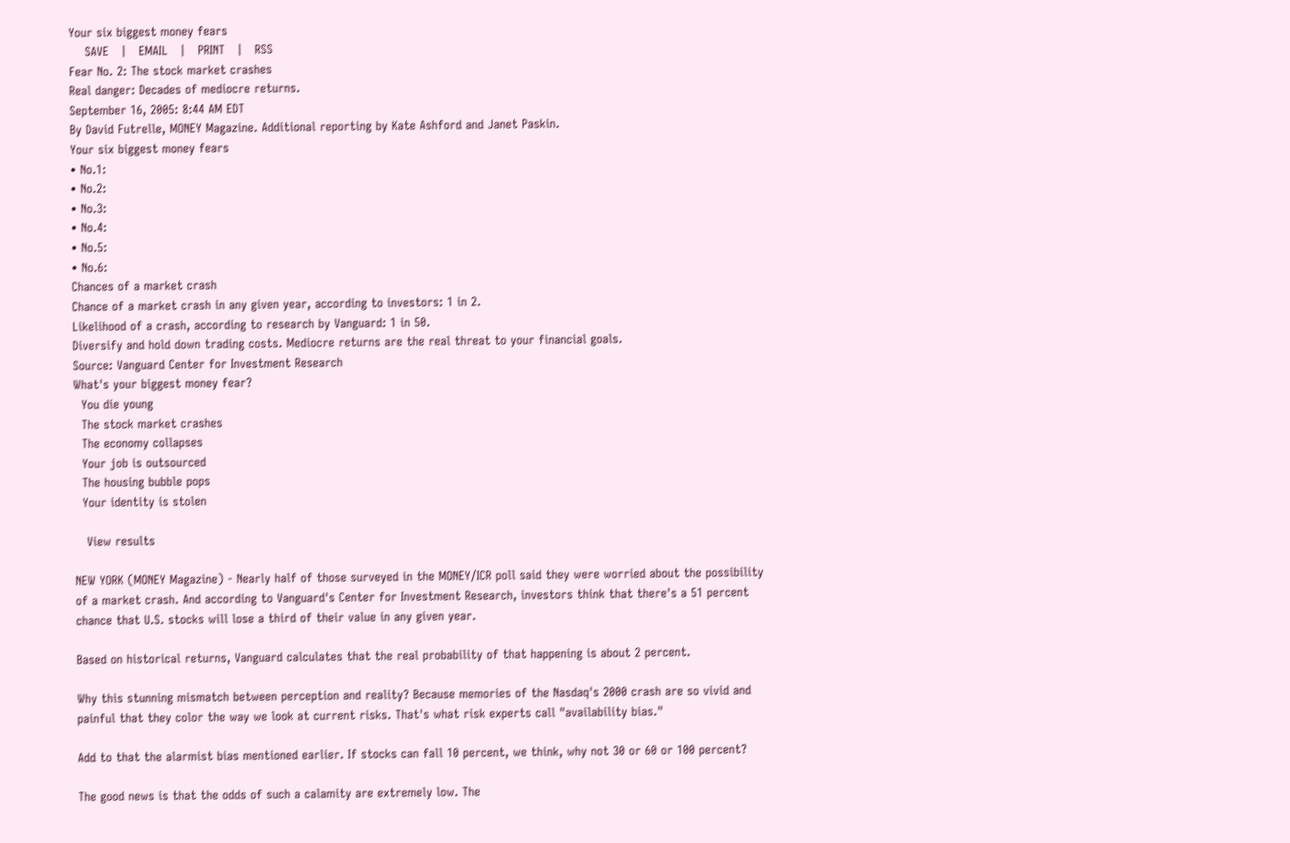Your six biggest money fears
    SAVE   |   EMAIL   |   PRINT   |   RSS
Fear No. 2: The stock market crashes
Real danger: Decades of mediocre returns.
September 16, 2005: 8:44 AM EDT
By David Futrelle, MONEY Magazine. Additional reporting by Kate Ashford and Janet Paskin.
Your six biggest money fears
• No.1:
• No.2:
• No.3:
• No.4:
• No.5:
• No.6:
Chances of a market crash
Chance of a market crash in any given year, according to investors: 1 in 2.
Likelihood of a crash, according to research by Vanguard: 1 in 50.
Diversify and hold down trading costs. Mediocre returns are the real threat to your financial goals.
Source: Vanguard Center for Investment Research
What's your biggest money fear?
  You die young
  The stock market crashes
  The economy collapses
  Your job is outsourced
  The housing bubble pops
  Your identity is stolen

   View results

NEW YORK (MONEY Magazine) - Nearly half of those surveyed in the MONEY/ICR poll said they were worried about the possibility of a market crash. And according to Vanguard's Center for Investment Research, investors think that there's a 51 percent chance that U.S. stocks will lose a third of their value in any given year.

Based on historical returns, Vanguard calculates that the real probability of that happening is about 2 percent.

Why this stunning mismatch between perception and reality? Because memories of the Nasdaq's 2000 crash are so vivid and painful that they color the way we look at current risks. That's what risk experts call "availability bias."

Add to that the alarmist bias mentioned earlier. If stocks can fall 10 percent, we think, why not 30 or 60 or 100 percent?

The good news is that the odds of such a calamity are extremely low. The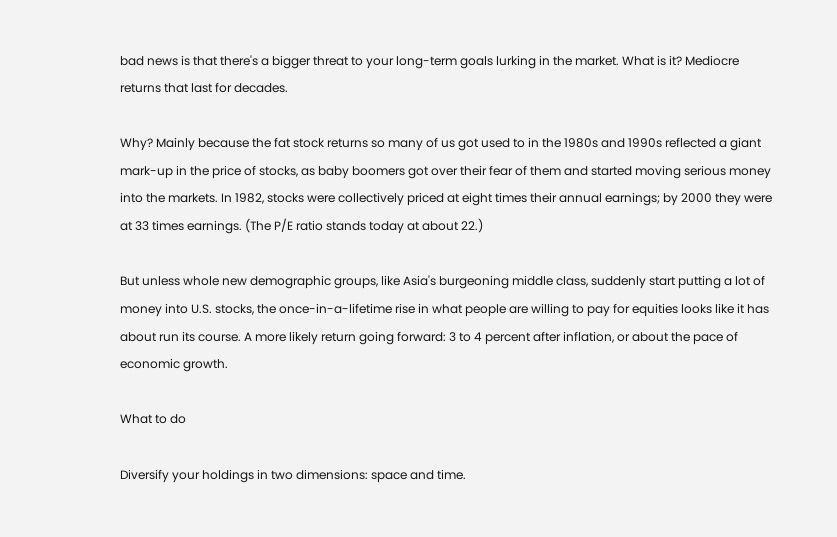bad news is that there's a bigger threat to your long-term goals lurking in the market. What is it? Mediocre returns that last for decades.

Why? Mainly because the fat stock returns so many of us got used to in the 1980s and 1990s reflected a giant mark-up in the price of stocks, as baby boomers got over their fear of them and started moving serious money into the markets. In 1982, stocks were collectively priced at eight times their annual earnings; by 2000 they were at 33 times earnings. (The P/E ratio stands today at about 22.)

But unless whole new demographic groups, like Asia's burgeoning middle class, suddenly start putting a lot of money into U.S. stocks, the once-in-a-lifetime rise in what people are willing to pay for equities looks like it has about run its course. A more likely return going forward: 3 to 4 percent after inflation, or about the pace of economic growth.

What to do

Diversify your holdings in two dimensions: space and time.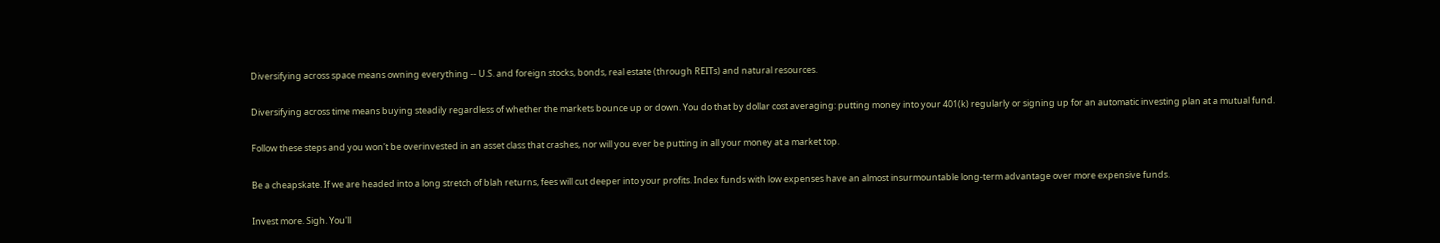Diversifying across space means owning everything -- U.S. and foreign stocks, bonds, real estate (through REITs) and natural resources.

Diversifying across time means buying steadily regardless of whether the markets bounce up or down. You do that by dollar cost averaging: putting money into your 401(k) regularly or signing up for an automatic investing plan at a mutual fund.

Follow these steps and you won't be overinvested in an asset class that crashes, nor will you ever be putting in all your money at a market top.

Be a cheapskate. If we are headed into a long stretch of blah returns, fees will cut deeper into your profits. Index funds with low expenses have an almost insurmountable long-term advantage over more expensive funds.

Invest more. Sigh. You'll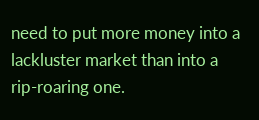need to put more money into a lackluster market than into a rip-roaring one.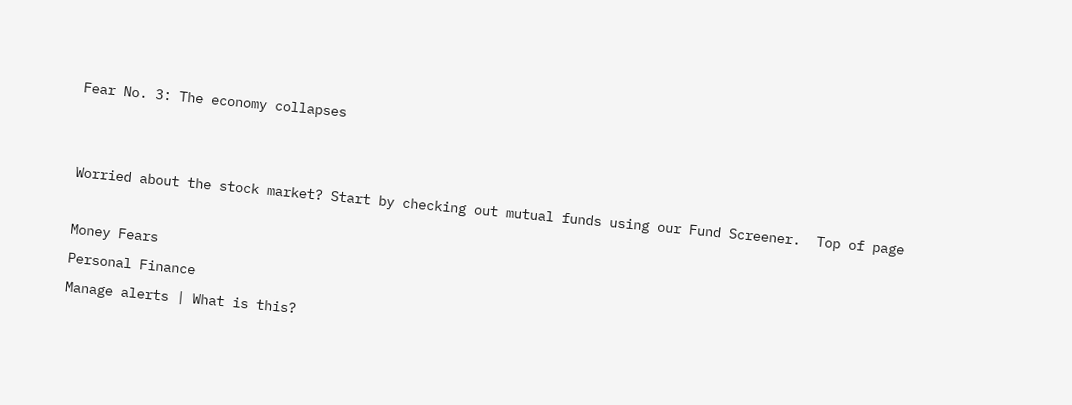Fear No. 3: The economy collapses


Worried about the stock market? Start by checking out mutual funds using our Fund Screener.  Top of page

Money Fears
Personal Finance
Manage alerts | What is this?